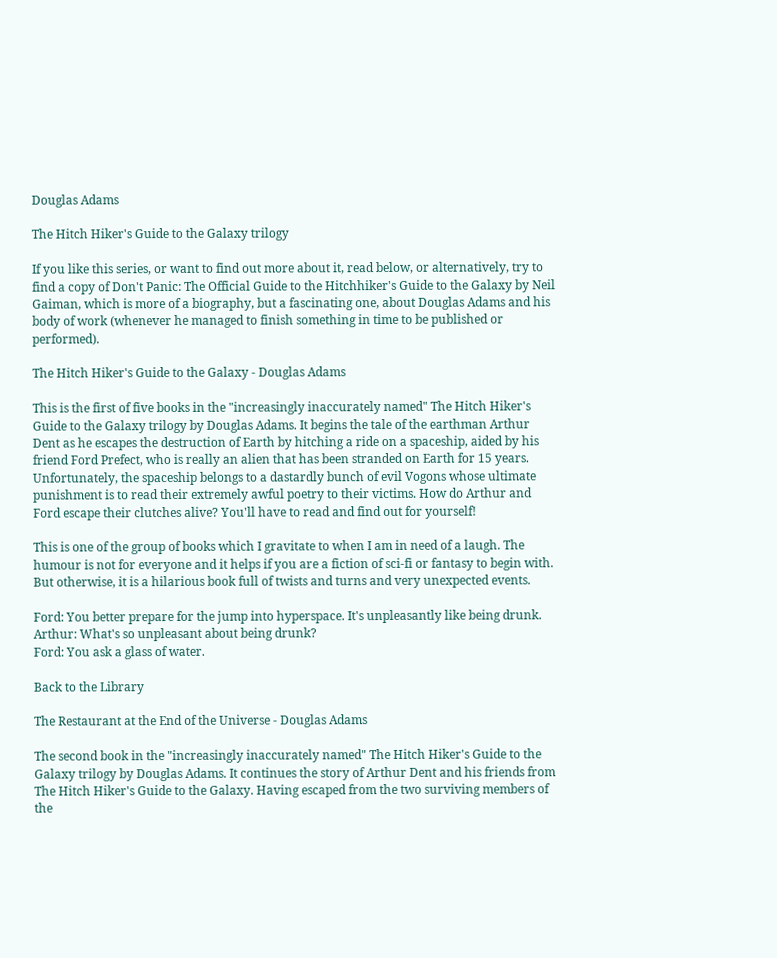Douglas Adams

The Hitch Hiker's Guide to the Galaxy trilogy

If you like this series, or want to find out more about it, read below, or alternatively, try to find a copy of Don't Panic: The Official Guide to the Hitchhiker's Guide to the Galaxy by Neil Gaiman, which is more of a biography, but a fascinating one, about Douglas Adams and his body of work (whenever he managed to finish something in time to be published or performed).

The Hitch Hiker's Guide to the Galaxy - Douglas Adams

This is the first of five books in the "increasingly inaccurately named" The Hitch Hiker's Guide to the Galaxy trilogy by Douglas Adams. It begins the tale of the earthman Arthur Dent as he escapes the destruction of Earth by hitching a ride on a spaceship, aided by his friend Ford Prefect, who is really an alien that has been stranded on Earth for 15 years. Unfortunately, the spaceship belongs to a dastardly bunch of evil Vogons whose ultimate punishment is to read their extremely awful poetry to their victims. How do Arthur and Ford escape their clutches alive? You'll have to read and find out for yourself!

This is one of the group of books which I gravitate to when I am in need of a laugh. The humour is not for everyone and it helps if you are a fiction of sci-fi or fantasy to begin with. But otherwise, it is a hilarious book full of twists and turns and very unexpected events.

Ford: You better prepare for the jump into hyperspace. It's unpleasantly like being drunk.
Arthur: What's so unpleasant about being drunk?
Ford: You ask a glass of water.

Back to the Library

The Restaurant at the End of the Universe - Douglas Adams

The second book in the "increasingly inaccurately named" The Hitch Hiker's Guide to the Galaxy trilogy by Douglas Adams. It continues the story of Arthur Dent and his friends from The Hitch Hiker's Guide to the Galaxy. Having escaped from the two surviving members of the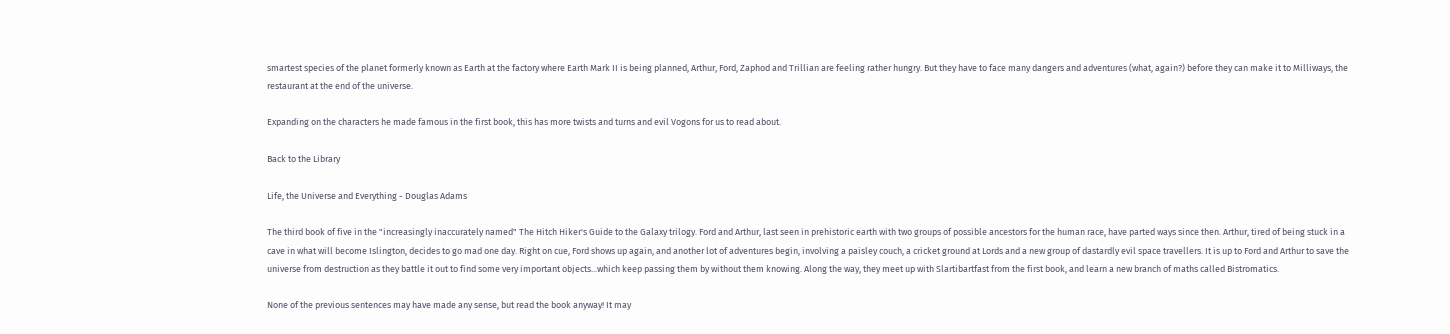smartest species of the planet formerly known as Earth at the factory where Earth Mark II is being planned, Arthur, Ford, Zaphod and Trillian are feeling rather hungry. But they have to face many dangers and adventures (what, again?) before they can make it to Milliways, the restaurant at the end of the universe.

Expanding on the characters he made famous in the first book, this has more twists and turns and evil Vogons for us to read about.

Back to the Library

Life, the Universe and Everything - Douglas Adams

The third book of five in the "increasingly inaccurately named" The Hitch Hiker's Guide to the Galaxy trilogy. Ford and Arthur, last seen in prehistoric earth with two groups of possible ancestors for the human race, have parted ways since then. Arthur, tired of being stuck in a cave in what will become Islington, decides to go mad one day. Right on cue, Ford shows up again, and another lot of adventures begin, involving a paisley couch, a cricket ground at Lords and a new group of dastardly evil space travellers. It is up to Ford and Arthur to save the universe from destruction as they battle it out to find some very important objects...which keep passing them by without them knowing. Along the way, they meet up with Slartibartfast from the first book, and learn a new branch of maths called Bistromatics.

None of the previous sentences may have made any sense, but read the book anyway! It may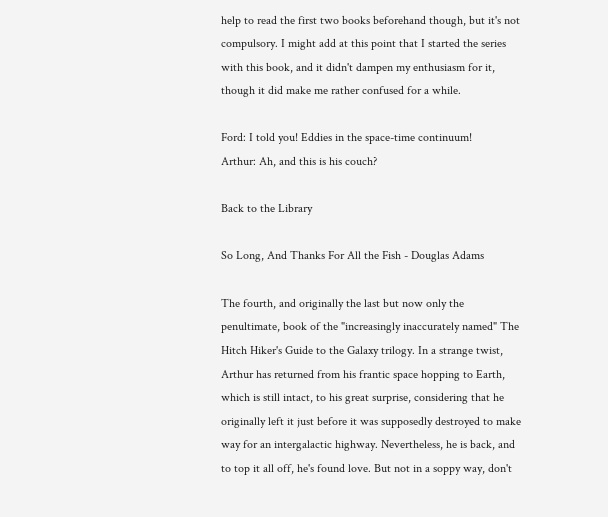help to read the first two books beforehand though, but it's not compulsory. I might add at this point that I started the series with this book, and it didn't dampen my enthusiasm for it, though it did make me rather confused for a while.

Ford: I told you! Eddies in the space-time continuum!
Arthur: Ah, and this is his couch?

Back to the Library

So Long, And Thanks For All the Fish - Douglas Adams

The fourth, and originally the last but now only the penultimate, book of the "increasingly inaccurately named" The Hitch Hiker's Guide to the Galaxy trilogy. In a strange twist, Arthur has returned from his frantic space hopping to Earth, which is still intact, to his great surprise, considering that he originally left it just before it was supposedly destroyed to make way for an intergalactic highway. Nevertheless, he is back, and to top it all off, he's found love. But not in a soppy way, don't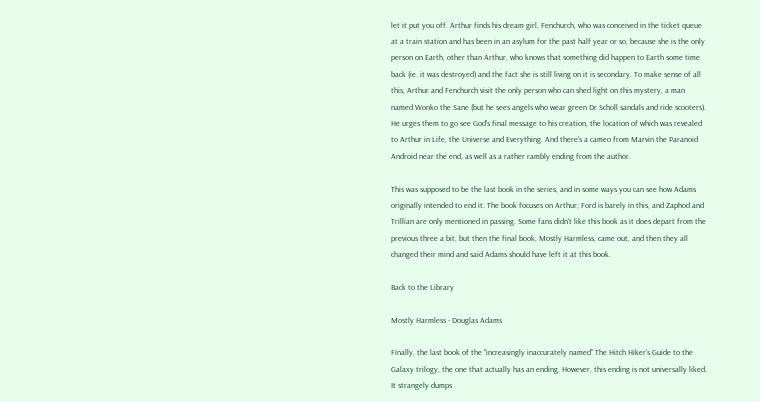let it put you off. Arthur finds his dream girl, Fenchurch, who was conceived in the ticket queue at a train station and has been in an asylum for the past half year or so, because she is the only person on Earth, other than Arthur, who knows that something did happen to Earth some time back (ie. it was destroyed) and the fact she is still living on it is secondary. To make sense of all this, Arthur and Fenchurch visit the only person who can shed light on this mystery, a man named Wonko the Sane (but he sees angels who wear green Dr Scholl sandals and ride scooters). He urges them to go see God's final message to his creation, the location of which was revealed to Arthur in Life, the Universe and Everything. And there's a cameo from Marvin the Paranoid Android near the end, as well as a rather rambly ending from the author.

This was supposed to be the last book in the series, and in some ways you can see how Adams originally intended to end it. The book focuses on Arthur; Ford is barely in this, and Zaphod and Trillian are only mentioned in passing. Some fans didn't like this book as it does depart from the previous three a bit, but then the final book, Mostly Harmless, came out, and then they all changed their mind and said Adams should have left it at this book.

Back to the Library

Mostly Harmless - Douglas Adams

Finally, the last book of the "increasingly inaccurately named" The Hitch Hiker's Guide to the Galaxy trilogy, the one that actually has an ending. However, this ending is not universally liked. It strangely dumps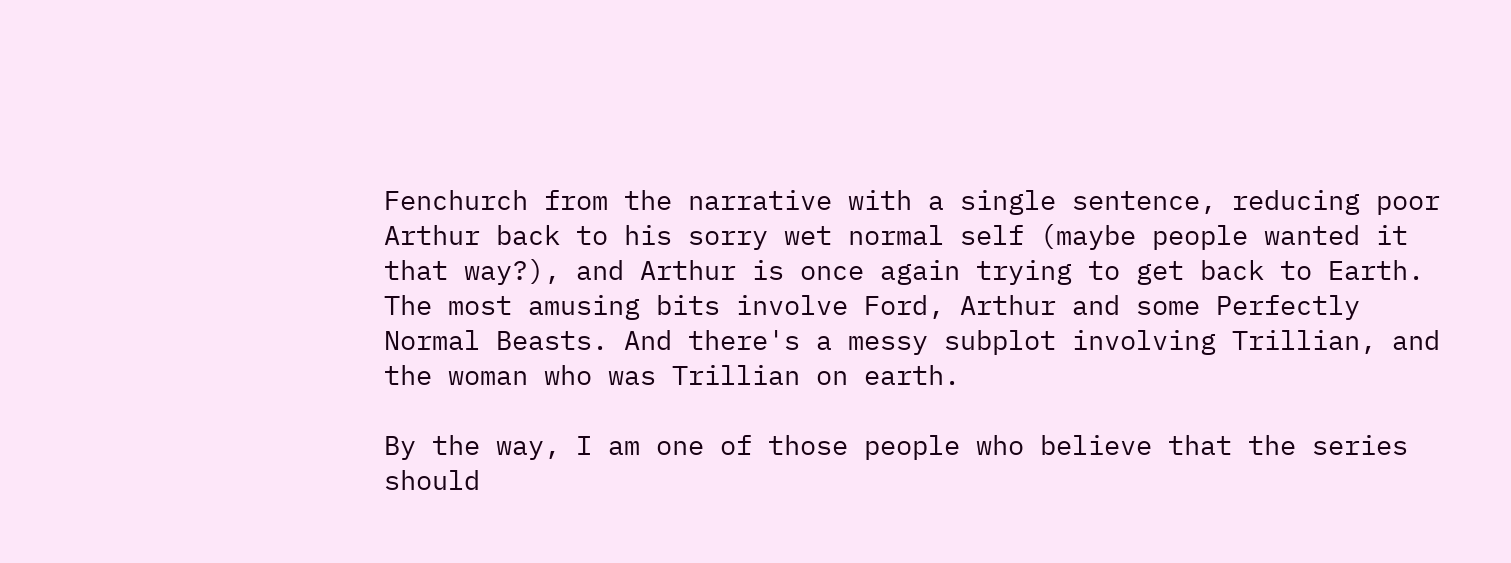Fenchurch from the narrative with a single sentence, reducing poor Arthur back to his sorry wet normal self (maybe people wanted it that way?), and Arthur is once again trying to get back to Earth. The most amusing bits involve Ford, Arthur and some Perfectly Normal Beasts. And there's a messy subplot involving Trillian, and the woman who was Trillian on earth.

By the way, I am one of those people who believe that the series should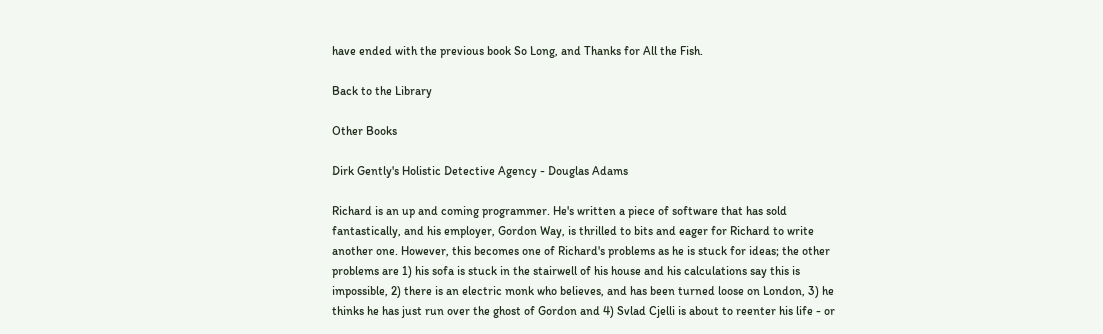have ended with the previous book So Long, and Thanks for All the Fish.

Back to the Library

Other Books

Dirk Gently's Holistic Detective Agency - Douglas Adams

Richard is an up and coming programmer. He's written a piece of software that has sold fantastically, and his employer, Gordon Way, is thrilled to bits and eager for Richard to write another one. However, this becomes one of Richard's problems as he is stuck for ideas; the other problems are 1) his sofa is stuck in the stairwell of his house and his calculations say this is impossible, 2) there is an electric monk who believes, and has been turned loose on London, 3) he thinks he has just run over the ghost of Gordon and 4) Svlad Cjelli is about to reenter his life - or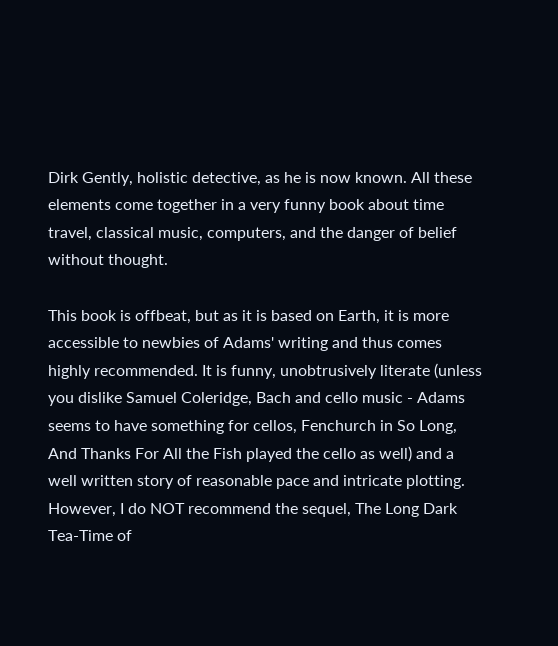Dirk Gently, holistic detective, as he is now known. All these elements come together in a very funny book about time travel, classical music, computers, and the danger of belief without thought.

This book is offbeat, but as it is based on Earth, it is more accessible to newbies of Adams' writing and thus comes highly recommended. It is funny, unobtrusively literate (unless you dislike Samuel Coleridge, Bach and cello music - Adams seems to have something for cellos, Fenchurch in So Long, And Thanks For All the Fish played the cello as well) and a well written story of reasonable pace and intricate plotting. However, I do NOT recommend the sequel, The Long Dark Tea-Time of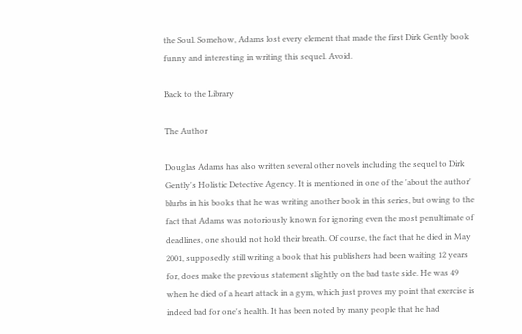the Soul. Somehow, Adams lost every element that made the first Dirk Gently book funny and interesting in writing this sequel. Avoid.

Back to the Library

The Author

Douglas Adams has also written several other novels including the sequel to Dirk Gently's Holistic Detective Agency. It is mentioned in one of the 'about the author' blurbs in his books that he was writing another book in this series, but owing to the fact that Adams was notoriously known for ignoring even the most penultimate of deadlines, one should not hold their breath. Of course, the fact that he died in May 2001, supposedly still writing a book that his publishers had been waiting 12 years for, does make the previous statement slightly on the bad taste side. He was 49 when he died of a heart attack in a gym, which just proves my point that exercise is indeed bad for one's health. It has been noted by many people that he had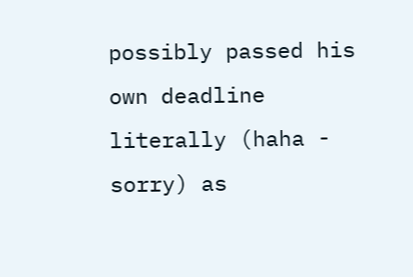possibly passed his own deadline literally (haha - sorry) as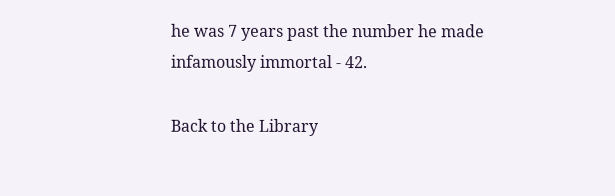he was 7 years past the number he made infamously immortal - 42.

Back to the Library